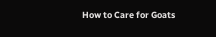How to Care for Goats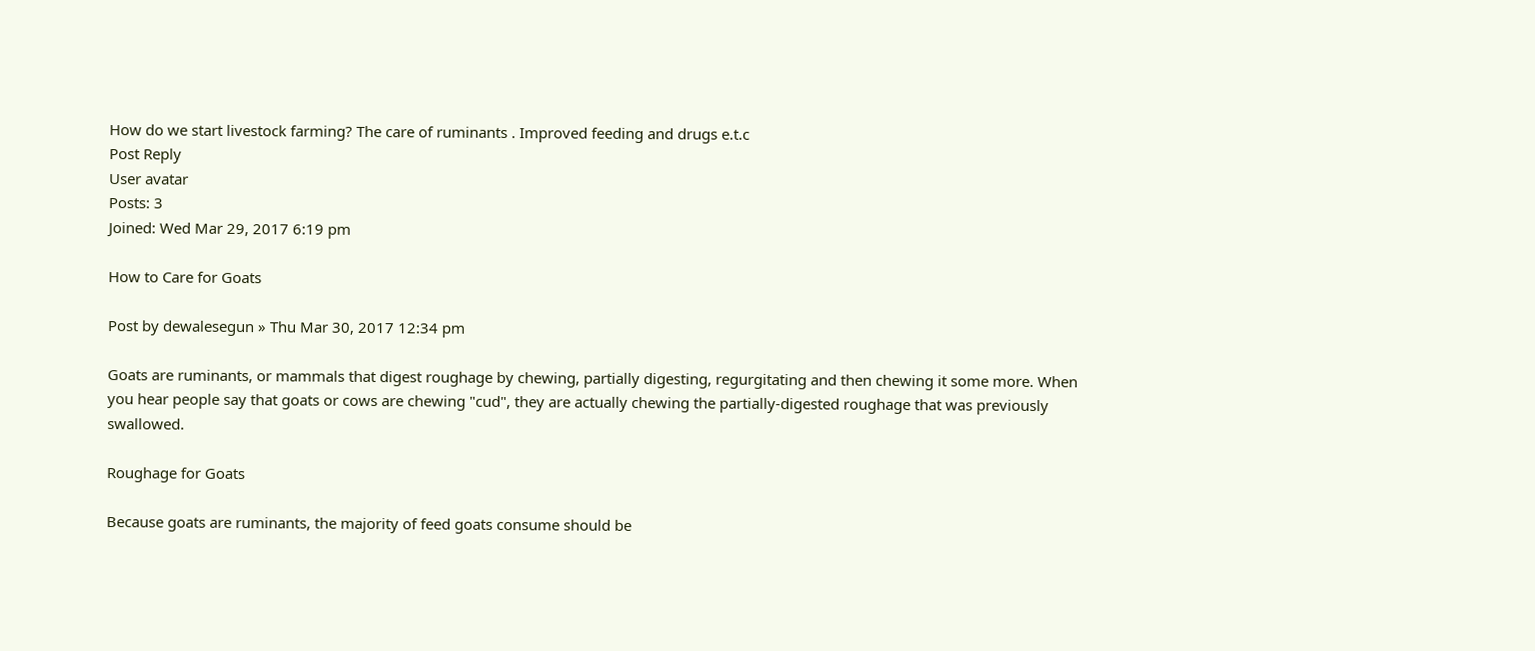How do we start livestock farming? The care of ruminants . Improved feeding and drugs e.t.c
Post Reply
User avatar
Posts: 3
Joined: Wed Mar 29, 2017 6:19 pm

How to Care for Goats

Post by dewalesegun » Thu Mar 30, 2017 12:34 pm

Goats are ruminants, or mammals that digest roughage by chewing, partially digesting, regurgitating and then chewing it some more. When you hear people say that goats or cows are chewing "cud", they are actually chewing the partially-digested roughage that was previously swallowed.

Roughage for Goats

Because goats are ruminants, the majority of feed goats consume should be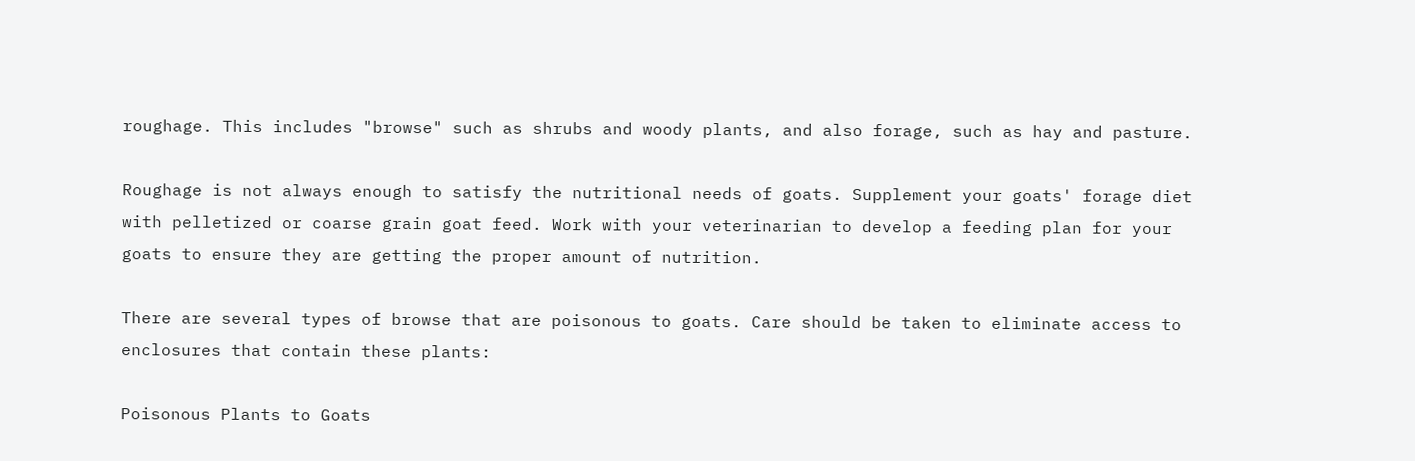roughage. This includes "browse" such as shrubs and woody plants, and also forage, such as hay and pasture.

Roughage is not always enough to satisfy the nutritional needs of goats. Supplement your goats' forage diet with pelletized or coarse grain goat feed. Work with your veterinarian to develop a feeding plan for your goats to ensure they are getting the proper amount of nutrition.

There are several types of browse that are poisonous to goats. Care should be taken to eliminate access to enclosures that contain these plants:

Poisonous Plants to Goats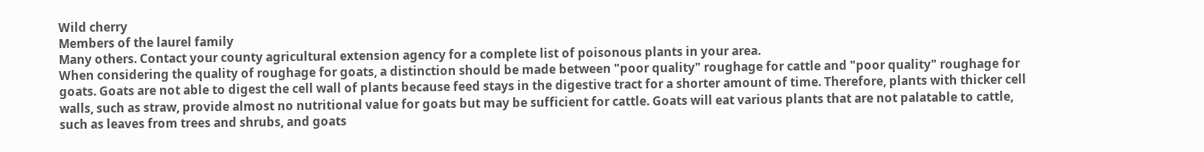Wild cherry
Members of the laurel family
Many others. Contact your county agricultural extension agency for a complete list of poisonous plants in your area.
When considering the quality of roughage for goats, a distinction should be made between "poor quality" roughage for cattle and "poor quality" roughage for goats. Goats are not able to digest the cell wall of plants because feed stays in the digestive tract for a shorter amount of time. Therefore, plants with thicker cell walls, such as straw, provide almost no nutritional value for goats but may be sufficient for cattle. Goats will eat various plants that are not palatable to cattle, such as leaves from trees and shrubs, and goats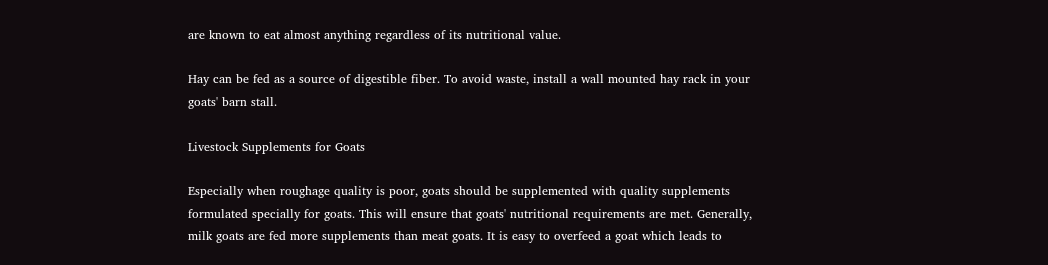are known to eat almost anything regardless of its nutritional value.

Hay can be fed as a source of digestible fiber. To avoid waste, install a wall mounted hay rack in your goats' barn stall.

Livestock Supplements for Goats

Especially when roughage quality is poor, goats should be supplemented with quality supplements formulated specially for goats. This will ensure that goats' nutritional requirements are met. Generally, milk goats are fed more supplements than meat goats. It is easy to overfeed a goat which leads to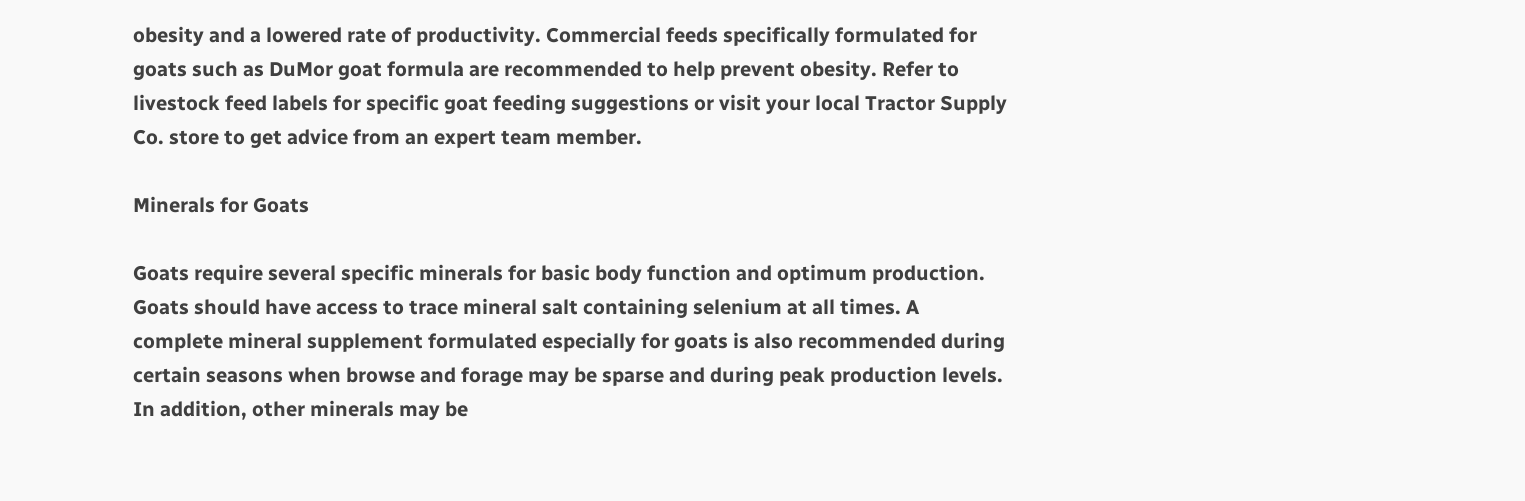obesity and a lowered rate of productivity. Commercial feeds specifically formulated for goats such as DuMor goat formula are recommended to help prevent obesity. Refer to livestock feed labels for specific goat feeding suggestions or visit your local Tractor Supply Co. store to get advice from an expert team member.

Minerals for Goats

Goats require several specific minerals for basic body function and optimum production. Goats should have access to trace mineral salt containing selenium at all times. A complete mineral supplement formulated especially for goats is also recommended during certain seasons when browse and forage may be sparse and during peak production levels. In addition, other minerals may be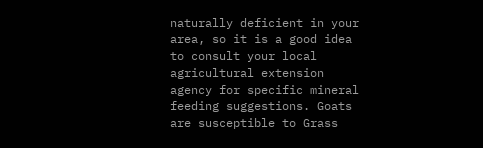naturally deficient in your area, so it is a good idea to consult your local agricultural extension agency for specific mineral feeding suggestions. Goats are susceptible to Grass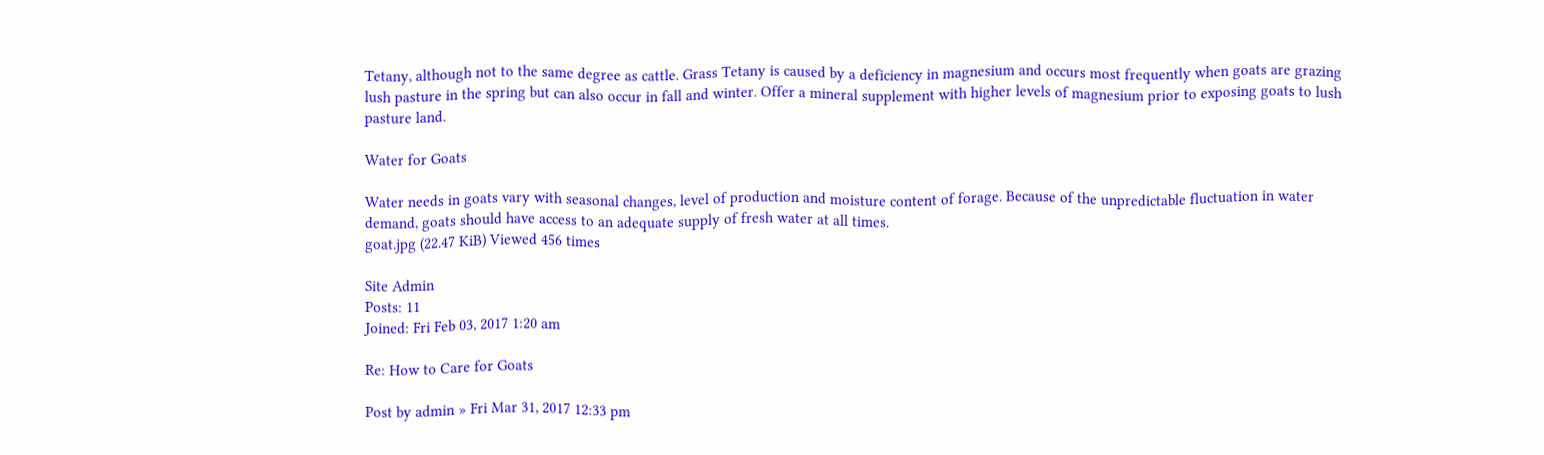Tetany, although not to the same degree as cattle. Grass Tetany is caused by a deficiency in magnesium and occurs most frequently when goats are grazing lush pasture in the spring but can also occur in fall and winter. Offer a mineral supplement with higher levels of magnesium prior to exposing goats to lush pasture land.

Water for Goats

Water needs in goats vary with seasonal changes, level of production and moisture content of forage. Because of the unpredictable fluctuation in water demand, goats should have access to an adequate supply of fresh water at all times.
goat.jpg (22.47 KiB) Viewed 456 times

Site Admin
Posts: 11
Joined: Fri Feb 03, 2017 1:20 am

Re: How to Care for Goats

Post by admin » Fri Mar 31, 2017 12:33 pm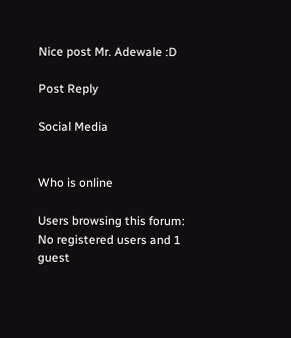Nice post Mr. Adewale :D

Post Reply

Social Media


Who is online

Users browsing this forum: No registered users and 1 guest